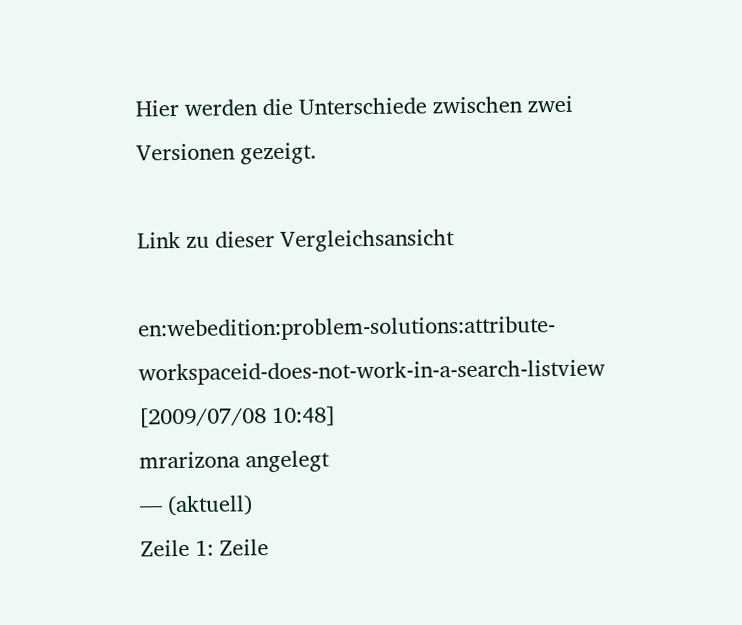Hier werden die Unterschiede zwischen zwei Versionen gezeigt.

Link zu dieser Vergleichsansicht

en:webedition:problem-solutions:attribute-workspaceid-does-not-work-in-a-search-listview [2009/07/08 10:48]
mrarizona angelegt
— (aktuell)
Zeile 1: Zeile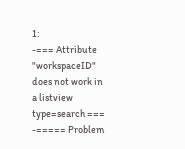1:
-=== Attribute "workspaceID" does not work in a listview type=search ===
-===== Problem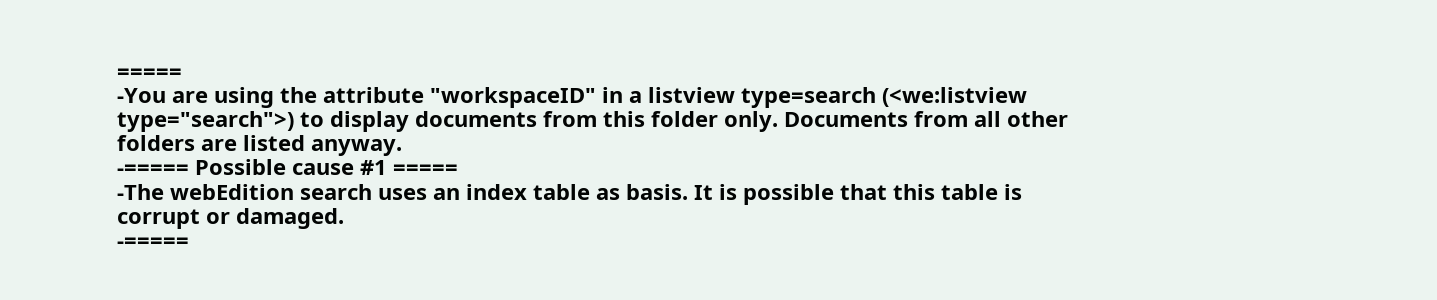=====
-You are using the attribute "workspaceID" in a listview type=search (<we:listview type="search">) to display documents from this folder only. Documents from all other folders are listed anyway.
-===== Possible cause #1 =====
-The webEdition search uses an index table as basis. It is possible that this table is corrupt or damaged.
-=====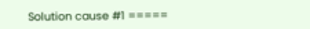Solution cause #1 =====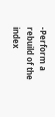-Perform a rebuild of the index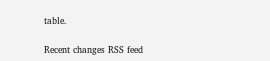table.

Recent changes RSS feed